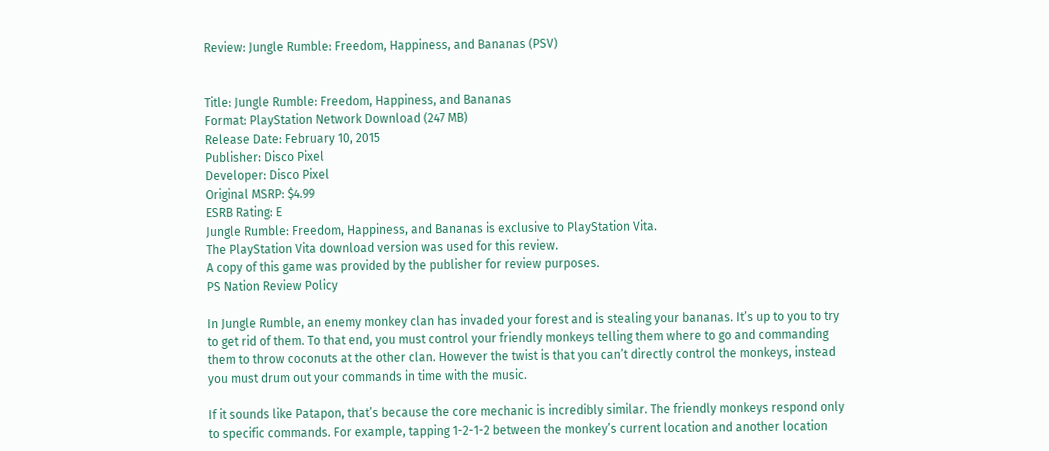Review: Jungle Rumble: Freedom, Happiness, and Bananas (PSV)


Title: Jungle Rumble: Freedom, Happiness, and Bananas
Format: PlayStation Network Download (247 MB)
Release Date: February 10, 2015
Publisher: Disco Pixel
Developer: Disco Pixel
Original MSRP: $4.99
ESRB Rating: E
Jungle Rumble: Freedom, Happiness, and Bananas is exclusive to PlayStation Vita.
The PlayStation Vita download version was used for this review.
A copy of this game was provided by the publisher for review purposes.
PS Nation Review Policy

In Jungle Rumble, an enemy monkey clan has invaded your forest and is stealing your bananas. It’s up to you to try to get rid of them. To that end, you must control your friendly monkeys telling them where to go and commanding them to throw coconuts at the other clan. However the twist is that you can’t directly control the monkeys, instead you must drum out your commands in time with the music.

If it sounds like Patapon, that’s because the core mechanic is incredibly similar. The friendly monkeys respond only to specific commands. For example, tapping 1-2-1-2 between the monkey’s current location and another location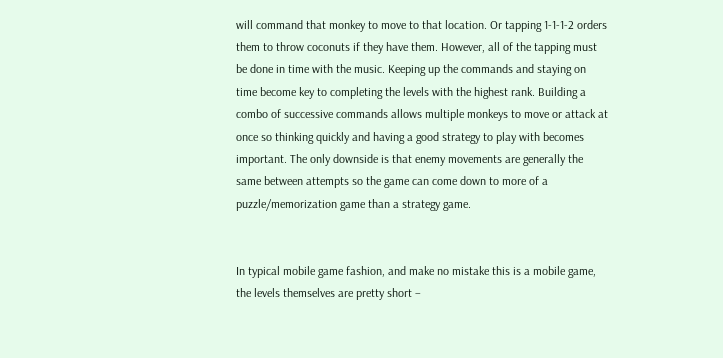will command that monkey to move to that location. Or tapping 1-1-1-2 orders them to throw coconuts if they have them. However, all of the tapping must be done in time with the music. Keeping up the commands and staying on time become key to completing the levels with the highest rank. Building a combo of successive commands allows multiple monkeys to move or attack at once so thinking quickly and having a good strategy to play with becomes important. The only downside is that enemy movements are generally the same between attempts so the game can come down to more of a puzzle/memorization game than a strategy game.


In typical mobile game fashion, and make no mistake this is a mobile game, the levels themselves are pretty short –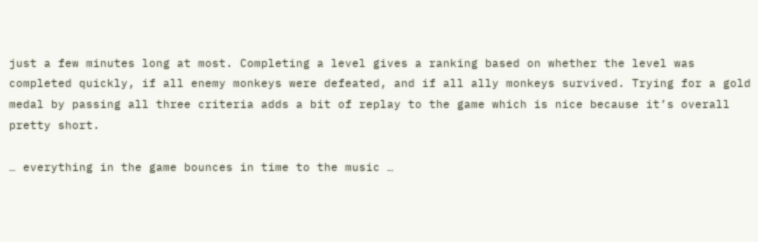just a few minutes long at most. Completing a level gives a ranking based on whether the level was completed quickly, if all enemy monkeys were defeated, and if all ally monkeys survived. Trying for a gold medal by passing all three criteria adds a bit of replay to the game which is nice because it’s overall pretty short.

… everything in the game bounces in time to the music …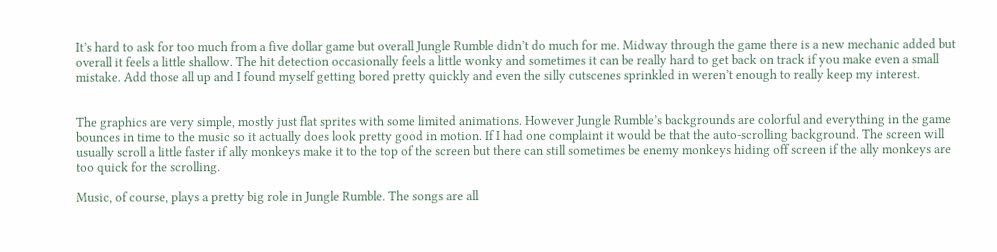It’s hard to ask for too much from a five dollar game but overall Jungle Rumble didn’t do much for me. Midway through the game there is a new mechanic added but overall it feels a little shallow. The hit detection occasionally feels a little wonky and sometimes it can be really hard to get back on track if you make even a small mistake. Add those all up and I found myself getting bored pretty quickly and even the silly cutscenes sprinkled in weren’t enough to really keep my interest.


The graphics are very simple, mostly just flat sprites with some limited animations. However Jungle Rumble’s backgrounds are colorful and everything in the game bounces in time to the music so it actually does look pretty good in motion. If I had one complaint it would be that the auto-scrolling background. The screen will usually scroll a little faster if ally monkeys make it to the top of the screen but there can still sometimes be enemy monkeys hiding off screen if the ally monkeys are too quick for the scrolling.

Music, of course, plays a pretty big role in Jungle Rumble. The songs are all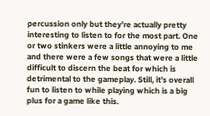percussion only but they’re actually pretty interesting to listen to for the most part. One or two stinkers were a little annoying to me and there were a few songs that were a little difficult to discern the beat for which is detrimental to the gameplay. Still, it’s overall fun to listen to while playing which is a big plus for a game like this.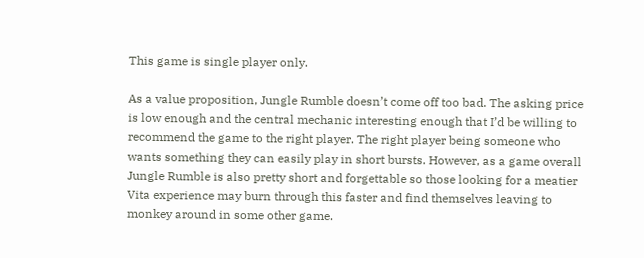This game is single player only.

As a value proposition, Jungle Rumble doesn’t come off too bad. The asking price is low enough and the central mechanic interesting enough that I’d be willing to recommend the game to the right player. The right player being someone who wants something they can easily play in short bursts. However, as a game overall Jungle Rumble is also pretty short and forgettable so those looking for a meatier Vita experience may burn through this faster and find themselves leaving to monkey around in some other game.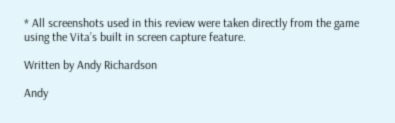* All screenshots used in this review were taken directly from the game using the Vita’s built in screen capture feature.

Written by Andy Richardson

Andy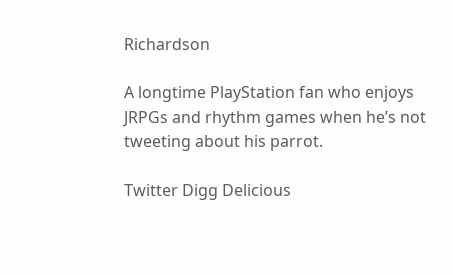Richardson

A longtime PlayStation fan who enjoys JRPGs and rhythm games when he’s not tweeting about his parrot.

Twitter Digg Delicious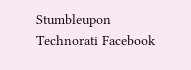Stumbleupon Technorati Facebook